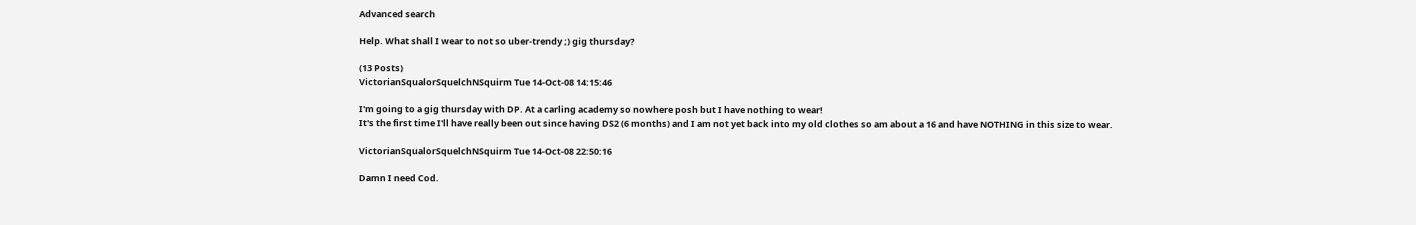Advanced search

Help. What shall I wear to not so uber-trendy ;) gig thursday?

(13 Posts)
VictorianSqualorSquelchNSquirm Tue 14-Oct-08 14:15:46

I'm going to a gig thursday with DP. At a carling academy so nowhere posh but I have nothing to wear!
It's the first time I'll have really been out since having DS2 (6 months) and I am not yet back into my old clothes so am about a 16 and have NOTHING in this size to wear.

VictorianSqualorSquelchNSquirm Tue 14-Oct-08 22:50:16

Damn I need Cod.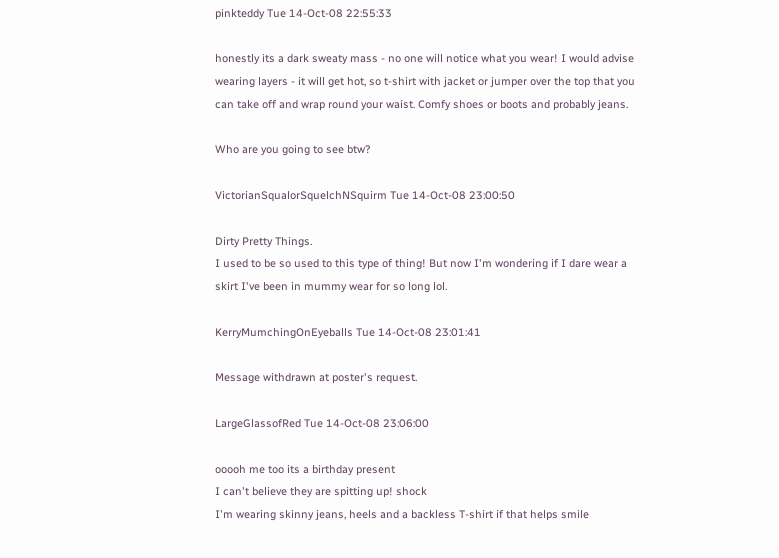pinkteddy Tue 14-Oct-08 22:55:33

honestly its a dark sweaty mass - no one will notice what you wear! I would advise wearing layers - it will get hot, so t-shirt with jacket or jumper over the top that you can take off and wrap round your waist. Comfy shoes or boots and probably jeans.

Who are you going to see btw?

VictorianSqualorSquelchNSquirm Tue 14-Oct-08 23:00:50

Dirty Pretty Things.
I used to be so used to this type of thing! But now I'm wondering if I dare wear a skirt I've been in mummy wear for so long lol.

KerryMumchingOnEyeballs Tue 14-Oct-08 23:01:41

Message withdrawn at poster's request.

LargeGlassofRed Tue 14-Oct-08 23:06:00

ooooh me too its a birthday present
I can't believe they are spitting up! shock
I'm wearing skinny jeans, heels and a backless T-shirt if that helps smile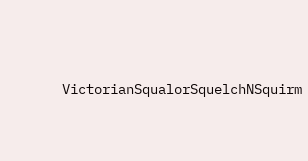VictorianSqualorSquelchNSquirm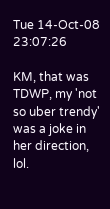Tue 14-Oct-08 23:07:26

KM, that was TDWP, my 'not so uber trendy' was a joke in her direction, lol.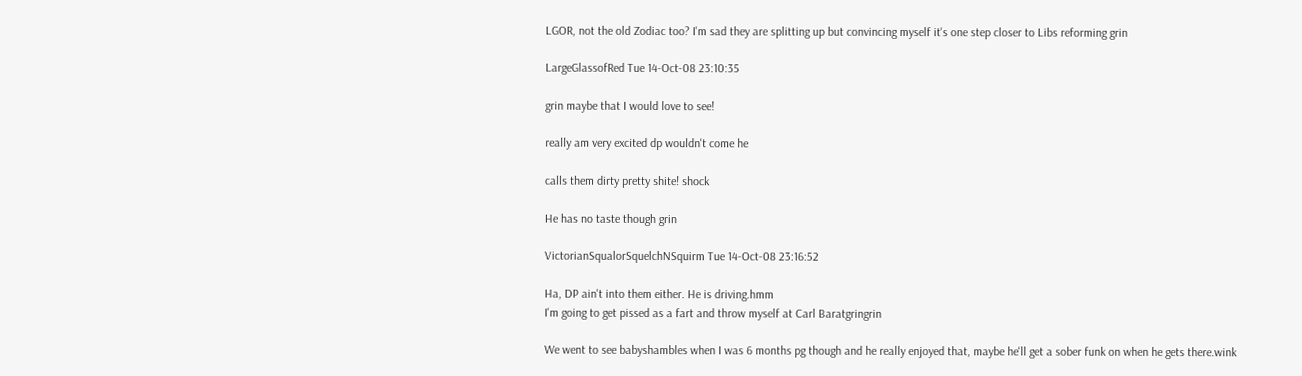LGOR, not the old Zodiac too? I'm sad they are splitting up but convincing myself it's one step closer to Libs reforming grin

LargeGlassofRed Tue 14-Oct-08 23:10:35

grin maybe that I would love to see!

really am very excited dp wouldn't come he

calls them dirty pretty shite! shock

He has no taste though grin

VictorianSqualorSquelchNSquirm Tue 14-Oct-08 23:16:52

Ha, DP ain't into them either. He is driving.hmm
I'm going to get pissed as a fart and throw myself at Carl Baratgringrin

We went to see babyshambles when I was 6 months pg though and he really enjoyed that, maybe he'll get a sober funk on when he gets there.wink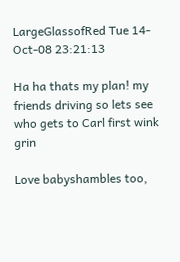LargeGlassofRed Tue 14-Oct-08 23:21:13

Ha ha thats my plan! my friends driving so lets see who gets to Carl first wink grin

Love babyshambles too,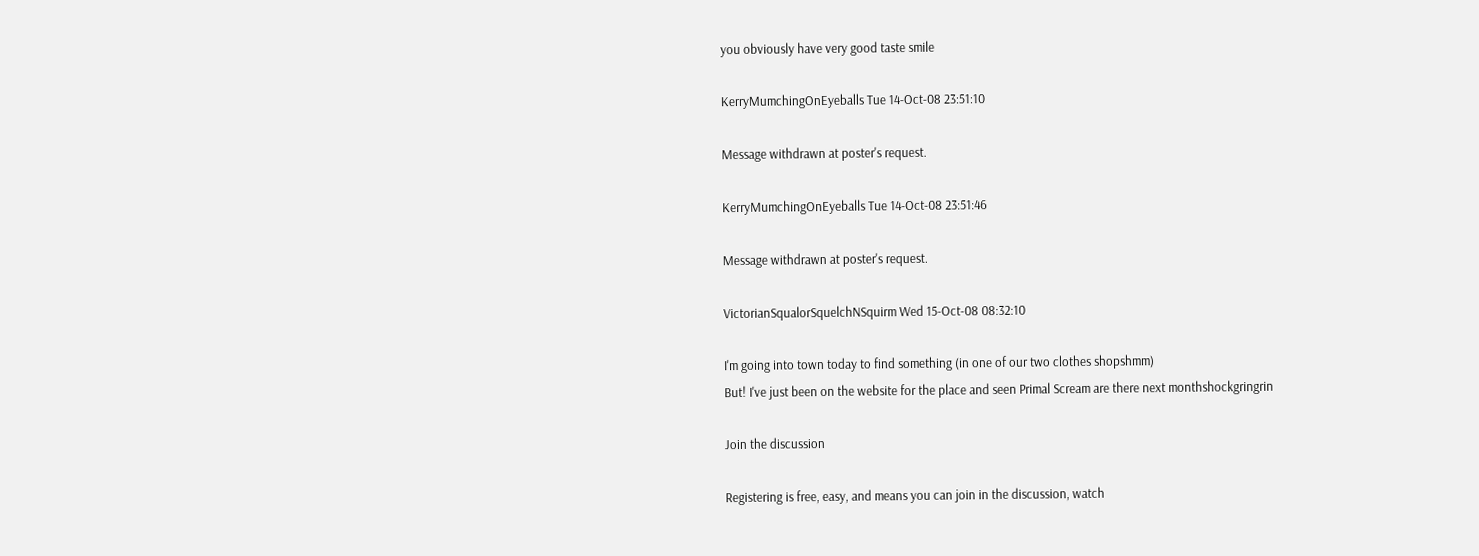you obviously have very good taste smile

KerryMumchingOnEyeballs Tue 14-Oct-08 23:51:10

Message withdrawn at poster's request.

KerryMumchingOnEyeballs Tue 14-Oct-08 23:51:46

Message withdrawn at poster's request.

VictorianSqualorSquelchNSquirm Wed 15-Oct-08 08:32:10

I'm going into town today to find something (in one of our two clothes shopshmm)
But! I've just been on the website for the place and seen Primal Scream are there next monthshockgringrin

Join the discussion

Registering is free, easy, and means you can join in the discussion, watch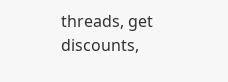threads, get discounts,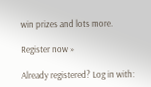win prizes and lots more.

Register now »

Already registered? Log in with: